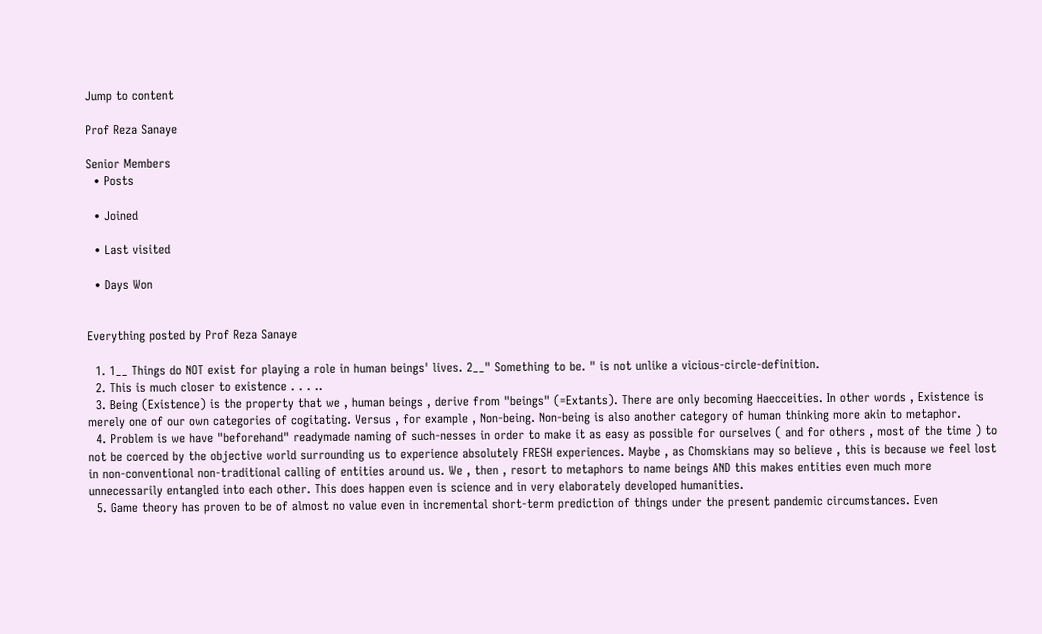Jump to content

Prof Reza Sanaye

Senior Members
  • Posts

  • Joined

  • Last visited

  • Days Won


Everything posted by Prof Reza Sanaye

  1. 1__ Things do NOT exist for playing a role in human beings' lives. 2__" Something to be. " is not unlike a vicious-circle-definition.
  2. This is much closer to existence . . . ..
  3. Being (Existence) is the property that we , human beings , derive from "beings" (=Extants). There are only becoming Haecceities. In other words , Existence is merely one of our own categories of cogitating. Versus , for example , Non-being. Non-being is also another category of human thinking more akin to metaphor.
  4. Problem is we have "beforehand" readymade naming of such-nesses in order to make it as easy as possible for ourselves ( and for others , most of the time ) to not be coerced by the objective world surrounding us to experience absolutely FRESH experiences. Maybe , as Chomskians may so believe , this is because we feel lost in non-conventional non-traditional calling of entities around us. We , then , resort to metaphors to name beings AND this makes entities even much more unnecessarily entangled into each other. This does happen even is science and in very elaborately developed humanities.
  5. Game theory has proven to be of almost no value even in incremental short-term prediction of things under the present pandemic circumstances. Even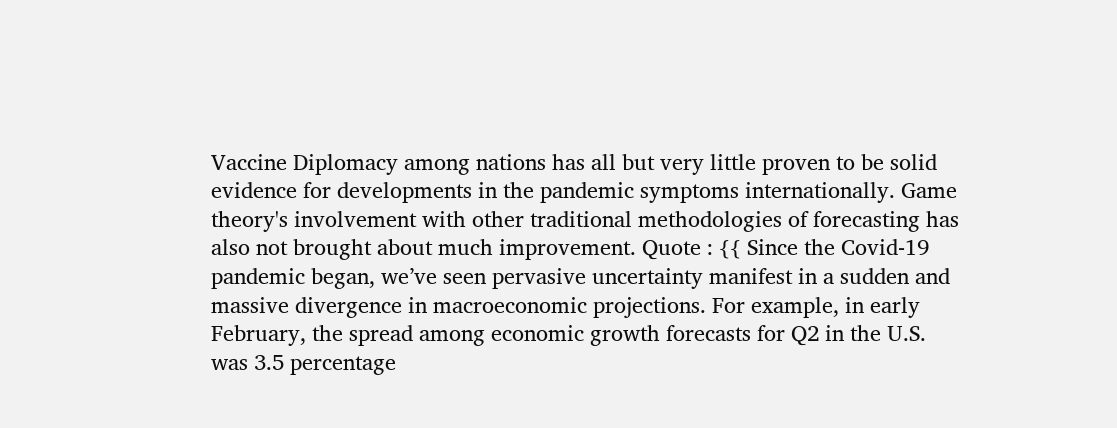Vaccine Diplomacy among nations has all but very little proven to be solid evidence for developments in the pandemic symptoms internationally. Game theory's involvement with other traditional methodologies of forecasting has also not brought about much improvement. Quote : {{ Since the Covid-19 pandemic began, we’ve seen pervasive uncertainty manifest in a sudden and massive divergence in macroeconomic projections. For example, in early February, the spread among economic growth forecasts for Q2 in the U.S. was 3.5 percentage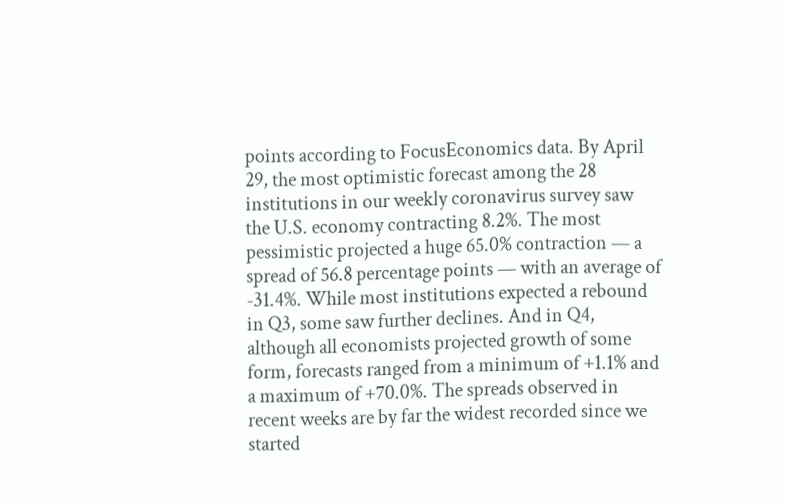points according to FocusEconomics data. By April 29, the most optimistic forecast among the 28 institutions in our weekly coronavirus survey saw the U.S. economy contracting 8.2%. The most pessimistic projected a huge 65.0% contraction — a spread of 56.8 percentage points — with an average of -31.4%. While most institutions expected a rebound in Q3, some saw further declines. And in Q4, although all economists projected growth of some form, forecasts ranged from a minimum of +1.1% and a maximum of +70.0%. The spreads observed in recent weeks are by far the widest recorded since we started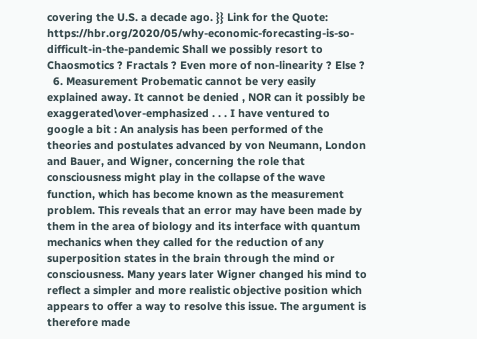covering the U.S. a decade ago. }} Link for the Quote: https://hbr.org/2020/05/why-economic-forecasting-is-so-difficult-in-the-pandemic Shall we possibly resort to Chaosmotics ? Fractals ? Even more of non-linearity ? Else ?
  6. Measurement Probematic cannot be very easily explained away. It cannot be denied , NOR can it possibly be exaggerated\over-emphasized . . . I have ventured to google a bit : An analysis has been performed of the theories and postulates advanced by von Neumann, London and Bauer, and Wigner, concerning the role that consciousness might play in the collapse of the wave function, which has become known as the measurement problem. This reveals that an error may have been made by them in the area of biology and its interface with quantum mechanics when they called for the reduction of any superposition states in the brain through the mind or consciousness. Many years later Wigner changed his mind to reflect a simpler and more realistic objective position which appears to offer a way to resolve this issue. The argument is therefore made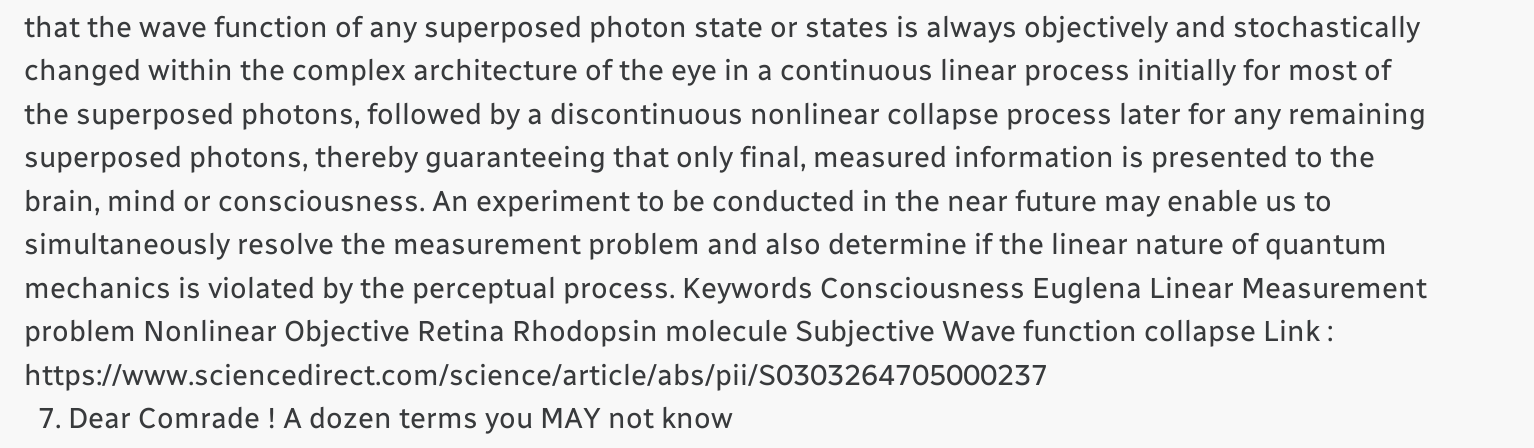that the wave function of any superposed photon state or states is always objectively and stochastically changed within the complex architecture of the eye in a continuous linear process initially for most of the superposed photons, followed by a discontinuous nonlinear collapse process later for any remaining superposed photons, thereby guaranteeing that only final, measured information is presented to the brain, mind or consciousness. An experiment to be conducted in the near future may enable us to simultaneously resolve the measurement problem and also determine if the linear nature of quantum mechanics is violated by the perceptual process. Keywords Consciousness Euglena Linear Measurement problem Nonlinear Objective Retina Rhodopsin molecule Subjective Wave function collapse Link : https://www.sciencedirect.com/science/article/abs/pii/S0303264705000237
  7. Dear Comrade ! A dozen terms you MAY not know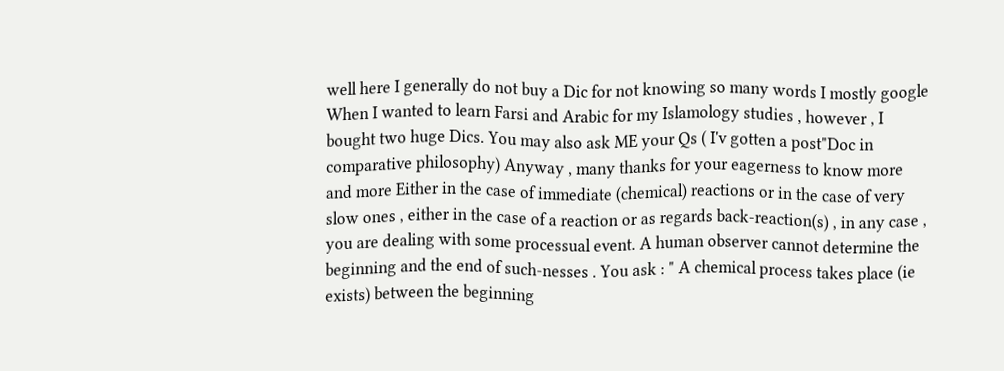well here I generally do not buy a Dic for not knowing so many words I mostly google When I wanted to learn Farsi and Arabic for my Islamology studies , however , I bought two huge Dics. You may also ask ME your Qs ( I'v gotten a post"Doc in comparative philosophy) Anyway , many thanks for your eagerness to know more and more Either in the case of immediate (chemical) reactions or in the case of very slow ones , either in the case of a reaction or as regards back-reaction(s) , in any case , you are dealing with some processual event. A human observer cannot determine the beginning and the end of such-nesses . You ask : " A chemical process takes place (ie exists) between the beginning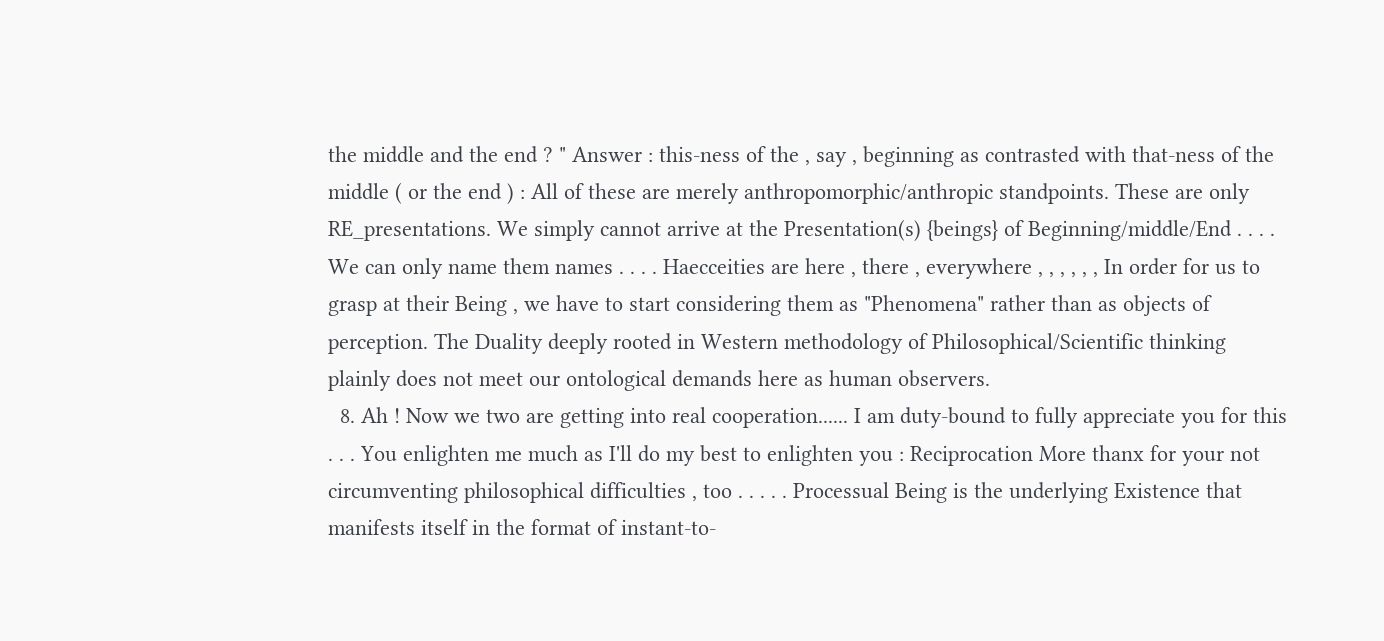the middle and the end ? " Answer : this-ness of the , say , beginning as contrasted with that-ness of the middle ( or the end ) : All of these are merely anthropomorphic/anthropic standpoints. These are only RE_presentations. We simply cannot arrive at the Presentation(s) {beings} of Beginning/middle/End . . . . We can only name them names . . . . Haecceities are here , there , everywhere , , , , , , In order for us to grasp at their Being , we have to start considering them as "Phenomena" rather than as objects of perception. The Duality deeply rooted in Western methodology of Philosophical/Scientific thinking plainly does not meet our ontological demands here as human observers.
  8. Ah ! Now we two are getting into real cooperation...... I am duty-bound to fully appreciate you for this . . . You enlighten me much as I'll do my best to enlighten you : Reciprocation More thanx for your not circumventing philosophical difficulties , too . . . . . Processual Being is the underlying Existence that manifests itself in the format of instant-to-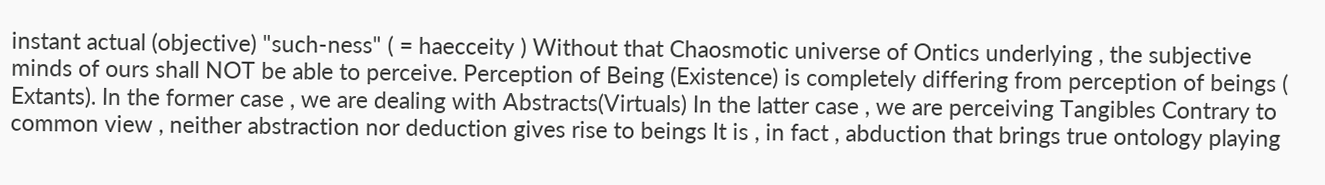instant actual (objective) "such-ness" ( = haecceity ) Without that Chaosmotic universe of Ontics underlying , the subjective minds of ours shall NOT be able to perceive. Perception of Being (Existence) is completely differing from perception of beings ( Extants). In the former case , we are dealing with Abstracts(Virtuals) In the latter case , we are perceiving Tangibles Contrary to common view , neither abstraction nor deduction gives rise to beings It is , in fact , abduction that brings true ontology playing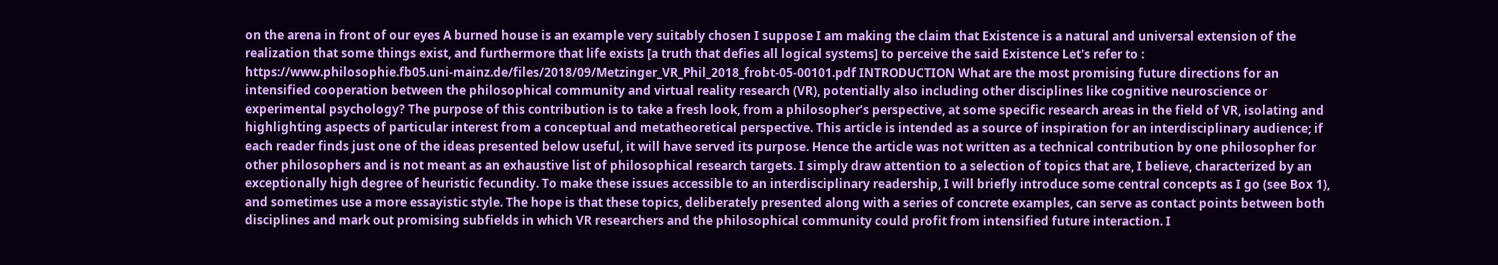on the arena in front of our eyes A burned house is an example very suitably chosen I suppose I am making the claim that Existence is a natural and universal extension of the realization that some things exist, and furthermore that life exists [a truth that defies all logical systems] to perceive the said Existence Let's refer to : https://www.philosophie.fb05.uni-mainz.de/files/2018/09/Metzinger_VR_Phil_2018_frobt-05-00101.pdf INTRODUCTION What are the most promising future directions for an intensified cooperation between the philosophical community and virtual reality research (VR), potentially also including other disciplines like cognitive neuroscience or experimental psychology? The purpose of this contribution is to take a fresh look, from a philosopher’s perspective, at some specific research areas in the field of VR, isolating and highlighting aspects of particular interest from a conceptual and metatheoretical perspective. This article is intended as a source of inspiration for an interdisciplinary audience; if each reader finds just one of the ideas presented below useful, it will have served its purpose. Hence the article was not written as a technical contribution by one philosopher for other philosophers and is not meant as an exhaustive list of philosophical research targets. I simply draw attention to a selection of topics that are, I believe, characterized by an exceptionally high degree of heuristic fecundity. To make these issues accessible to an interdisciplinary readership, I will briefly introduce some central concepts as I go (see Box 1), and sometimes use a more essayistic style. The hope is that these topics, deliberately presented along with a series of concrete examples, can serve as contact points between both disciplines and mark out promising subfields in which VR researchers and the philosophical community could profit from intensified future interaction. I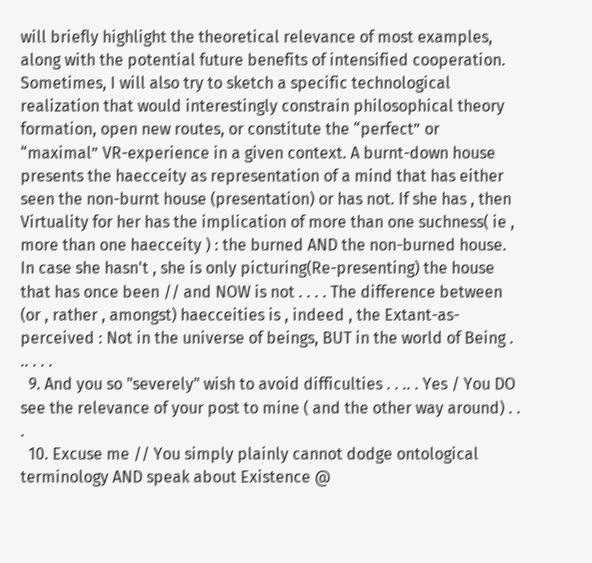will briefly highlight the theoretical relevance of most examples, along with the potential future benefits of intensified cooperation. Sometimes, I will also try to sketch a specific technological realization that would interestingly constrain philosophical theory formation, open new routes, or constitute the “perfect” or “maximal” VR-experience in a given context. A burnt-down house presents the haecceity as representation of a mind that has either seen the non-burnt house (presentation) or has not. If she has , then Virtuality for her has the implication of more than one suchness( ie , more than one haecceity ) : the burned AND the non-burned house. In case she hasn't , she is only picturing(Re-presenting) the house that has once been // and NOW is not . . . . The difference between (or , rather , amongst) haecceities is , indeed , the Extant-as-perceived : Not in the universe of beings, BUT in the world of Being . .. . . .
  9. And you so "severely" wish to avoid difficulties . . .. . Yes / You DO see the relevance of your post to mine ( and the other way around) . . .
  10. Excuse me // You simply plainly cannot dodge ontological terminology AND speak about Existence @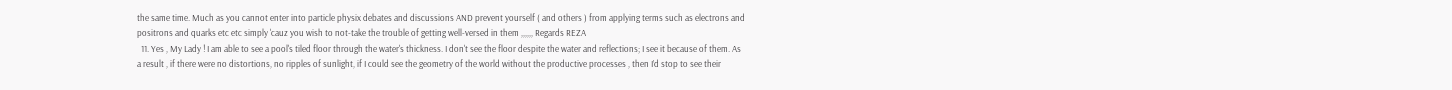the same time. Much as you cannot enter into particle physix debates and discussions AND prevent yourself ( and others ) from applying terms such as electrons and positrons and quarks etc etc simply 'cauz you wish to not-take the trouble of getting well-versed in them ,,,,,, Regards REZA
  11. Yes , My Lady ! I am able to see a pool's tiled floor through the water's thickness. I don't see the floor despite the water and reflections; I see it because of them. As a result , if there were no distortions, no ripples of sunlight, if I could see the geometry of the world without the productive processes , then I’d stop to see their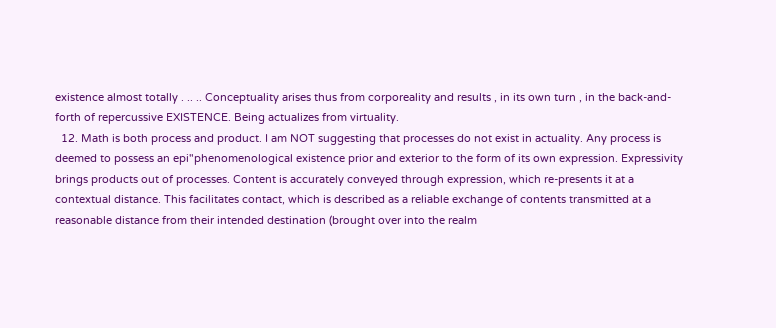existence almost totally . .. .. Conceptuality arises thus from corporeality and results , in its own turn , in the back-and-forth of repercussive EXISTENCE. Being actualizes from virtuality.
  12. Math is both process and product. I am NOT suggesting that processes do not exist in actuality. Any process is deemed to possess an epi"phenomenological existence prior and exterior to the form of its own expression. Expressivity brings products out of processes. Content is accurately conveyed through expression, which re-presents it at a contextual distance. This facilitates contact, which is described as a reliable exchange of contents transmitted at a reasonable distance from their intended destination (brought over into the realm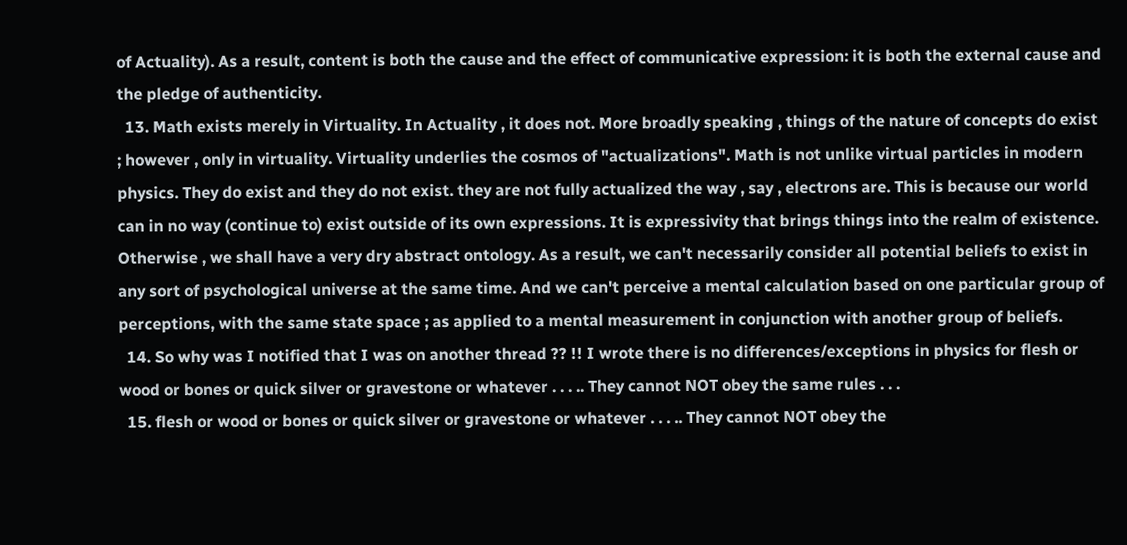of Actuality). As a result, content is both the cause and the effect of communicative expression: it is both the external cause and the pledge of authenticity.
  13. Math exists merely in Virtuality. In Actuality , it does not. More broadly speaking , things of the nature of concepts do exist ; however , only in virtuality. Virtuality underlies the cosmos of "actualizations". Math is not unlike virtual particles in modern physics. They do exist and they do not exist. they are not fully actualized the way , say , electrons are. This is because our world can in no way (continue to) exist outside of its own expressions. It is expressivity that brings things into the realm of existence. Otherwise , we shall have a very dry abstract ontology. As a result, we can't necessarily consider all potential beliefs to exist in any sort of psychological universe at the same time. And we can't perceive a mental calculation based on one particular group of perceptions, with the same state space ; as applied to a mental measurement in conjunction with another group of beliefs.
  14. So why was I notified that I was on another thread ?? !! I wrote there is no differences/exceptions in physics for flesh or wood or bones or quick silver or gravestone or whatever . . . .. They cannot NOT obey the same rules . . .
  15. flesh or wood or bones or quick silver or gravestone or whatever . . . .. They cannot NOT obey the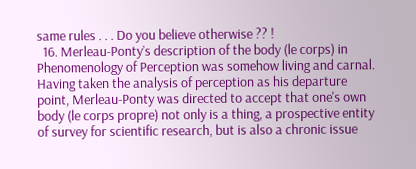same rules . . . Do you believe otherwise ?? !
  16. Merleau-Ponty’s description of the body (le corps) in Phenomenology of Perception was somehow living and carnal. Having taken the analysis of perception as his departure point, Merleau-Ponty was directed to accept that one's own body (le corps propre) not only is a thing, a prospective entity of survey for scientific research, but is also a chronic issue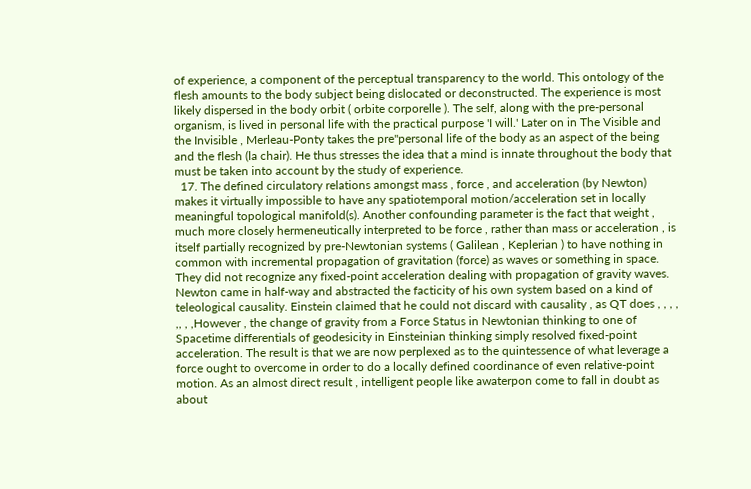of experience, a component of the perceptual transparency to the world. This ontology of the flesh amounts to the body subject being dislocated or deconstructed. The experience is most likely dispersed in the body orbit ( orbite corporelle ). The self, along with the pre-personal organism, is lived in personal life with the practical purpose 'I will.' Later on in The Visible and the Invisible , Merleau-Ponty takes the pre"personal life of the body as an aspect of the being and the flesh (la chair). He thus stresses the idea that a mind is innate throughout the body that must be taken into account by the study of experience.
  17. The defined circulatory relations amongst mass , force , and acceleration (by Newton) makes it virtually impossible to have any spatiotemporal motion/acceleration set in locally meaningful topological manifold(s). Another confounding parameter is the fact that weight , much more closely hermeneutically interpreted to be force , rather than mass or acceleration , is itself partially recognized by pre-Newtonian systems ( Galilean , Keplerian ) to have nothing in common with incremental propagation of gravitation (force) as waves or something in space. They did not recognize any fixed-point acceleration dealing with propagation of gravity waves. Newton came in half-way and abstracted the facticity of his own system based on a kind of teleological causality. Einstein claimed that he could not discard with causality , as QT does , , , , ,, , ,However , the change of gravity from a Force Status in Newtonian thinking to one of Spacetime differentials of geodesicity in Einsteinian thinking simply resolved fixed-point acceleration. The result is that we are now perplexed as to the quintessence of what leverage a force ought to overcome in order to do a locally defined coordinance of even relative-point motion. As an almost direct result , intelligent people like awaterpon come to fall in doubt as about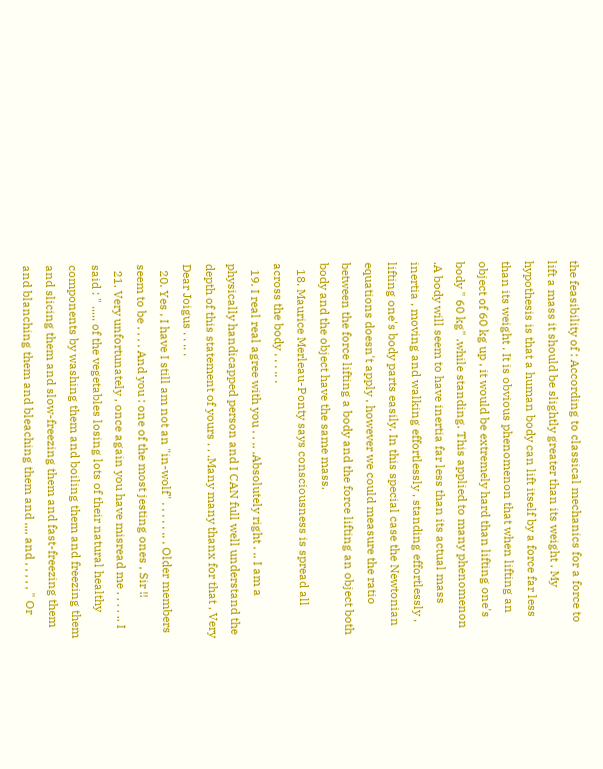the feasibility of : According to classical mechanics for a force to lift a mass it should be slightly greater than its weight . My hypothesis is that a human body can lift itself by a force far less than its weight . It is obvious phenomenon that when lifting an object of 60 kg up , it would be extremely hard than lifting one's body " 60 kg" .while standing. This applied to many phenomenon .A body will seem to have inertia far less than its actual mass inertia , moving and walking effortlessly , standing effortlessly , lifting one's body parts easily. In this special case the Newtonian equations doesn't apply , however we could measure the ratio between the force lifting a body and the force lifting an object both body and the object have the same mass.
  18. Maurice Merleau-Ponty says consciousness is spread all across the body . . . .. .
  19. I real real agree with you . . .. .Absolutely right . .. I am a physically handicapped person and I CAN full well understand the depth of this statement of yours . . .Many many thanx for that , Very Dear Joigus . . .. .
  20. Yes , I have I still am not an "in-wolf" . . . . . .. . Older members seem to be . . . . And you : one of the most jesting ones , Sir !!
  21. Very unfortunately , once again you have misread me . . . . .. I said : " ..... of the vegetables losing lots of their natural healthy components by washing them and boiling them and freezing them and slicing them and slow-freezing them and fast-freezing them and blanching them and bleaching them and ,,,, and , , , , , " Or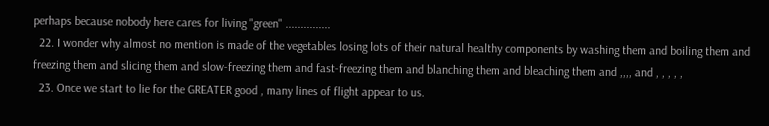perhaps because nobody here cares for living "green" ...............
  22. I wonder why almost no mention is made of the vegetables losing lots of their natural healthy components by washing them and boiling them and freezing them and slicing them and slow-freezing them and fast-freezing them and blanching them and bleaching them and ,,,, and , , , , ,
  23. Once we start to lie for the GREATER good , many lines of flight appear to us.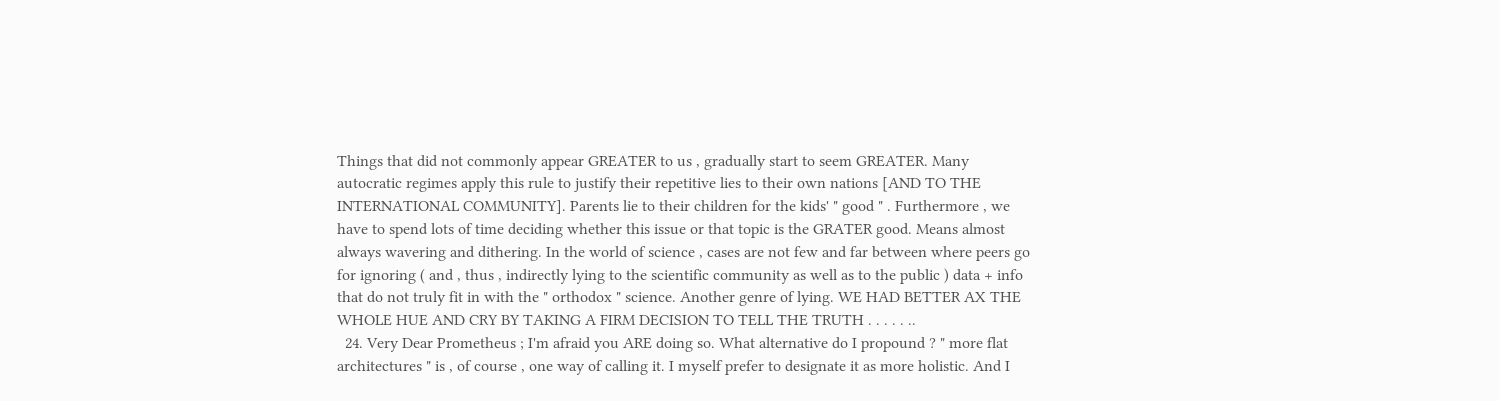Things that did not commonly appear GREATER to us , gradually start to seem GREATER. Many autocratic regimes apply this rule to justify their repetitive lies to their own nations [AND TO THE INTERNATIONAL COMMUNITY]. Parents lie to their children for the kids' " good " . Furthermore , we have to spend lots of time deciding whether this issue or that topic is the GRATER good. Means almost always wavering and dithering. In the world of science , cases are not few and far between where peers go for ignoring ( and , thus , indirectly lying to the scientific community as well as to the public ) data + info that do not truly fit in with the " orthodox " science. Another genre of lying. WE HAD BETTER AX THE WHOLE HUE AND CRY BY TAKING A FIRM DECISION TO TELL THE TRUTH . . . . . ..
  24. Very Dear Prometheus ; I'm afraid you ARE doing so. What alternative do I propound ? " more flat architectures " is , of course , one way of calling it. I myself prefer to designate it as more holistic. And I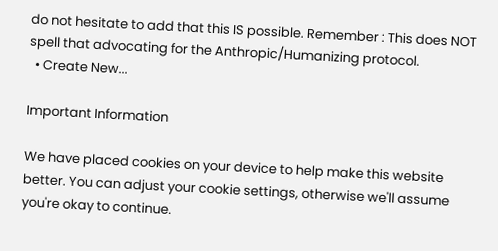do not hesitate to add that this IS possible. Remember : This does NOT spell that advocating for the Anthropic/Humanizing protocol.
  • Create New...

Important Information

We have placed cookies on your device to help make this website better. You can adjust your cookie settings, otherwise we'll assume you're okay to continue.